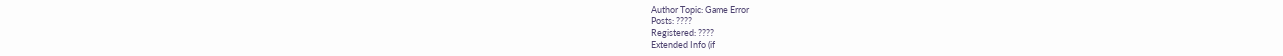Author Topic: Game Error
Posts: ????
Registered: ????
Extended Info (if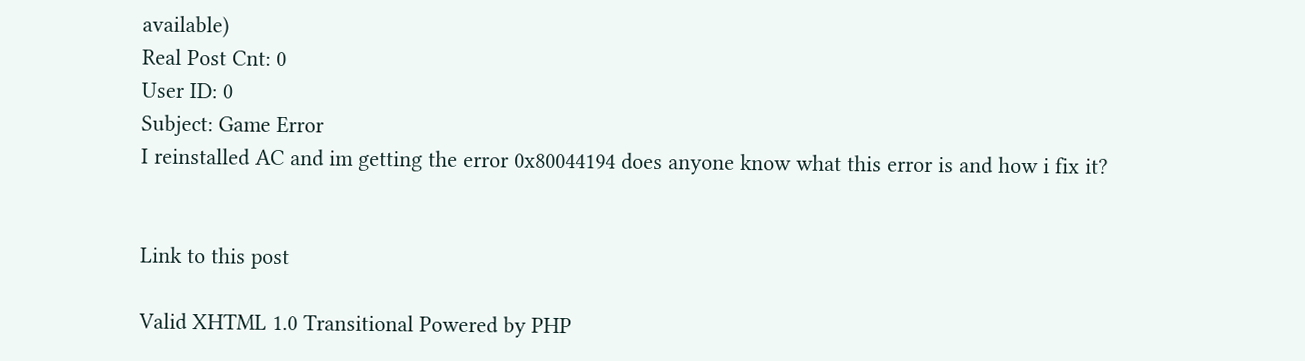available)
Real Post Cnt: 0
User ID: 0
Subject: Game Error
I reinstalled AC and im getting the error 0x80044194 does anyone know what this error is and how i fix it?


Link to this post

Valid XHTML 1.0 Transitional Powered by PHP